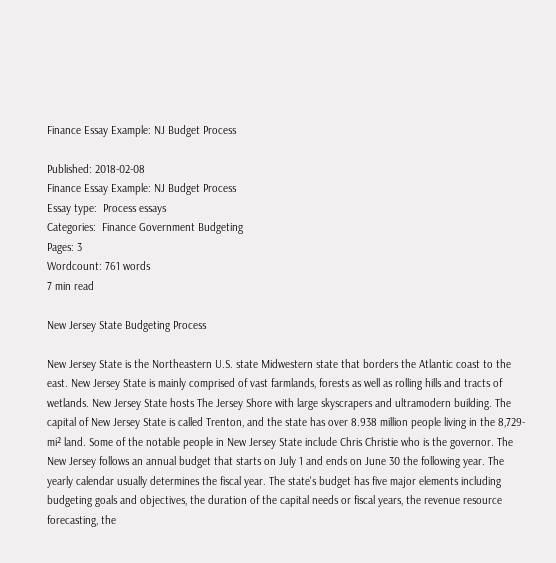Finance Essay Example: NJ Budget Process

Published: 2018-02-08
Finance Essay Example: NJ Budget Process
Essay type:  Process essays
Categories:  Finance Government Budgeting
Pages: 3
Wordcount: 761 words
7 min read

New Jersey State Budgeting Process

New Jersey State is the Northeastern U.S. state Midwestern state that borders the Atlantic coast to the east. New Jersey State is mainly comprised of vast farmlands, forests as well as rolling hills and tracts of wetlands. New Jersey State hosts The Jersey Shore with large skyscrapers and ultramodern building. The capital of New Jersey State is called Trenton, and the state has over 8.938 million people living in the 8,729-mi² land. Some of the notable people in New Jersey State include Chris Christie who is the governor. The New Jersey follows an annual budget that starts on July 1 and ends on June 30 the following year. The yearly calendar usually determines the fiscal year. The state's budget has five major elements including budgeting goals and objectives, the duration of the capital needs or fiscal years, the revenue resource forecasting, the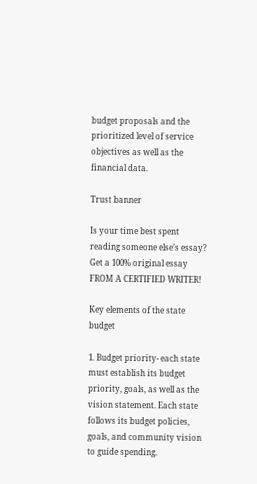budget proposals and the prioritized level of service objectives as well as the financial data.

Trust banner

Is your time best spent reading someone else’s essay? Get a 100% original essay FROM A CERTIFIED WRITER!

Key elements of the state budget

1. Budget priority- each state must establish its budget priority, goals, as well as the vision statement. Each state follows its budget policies, goals, and community vision to guide spending.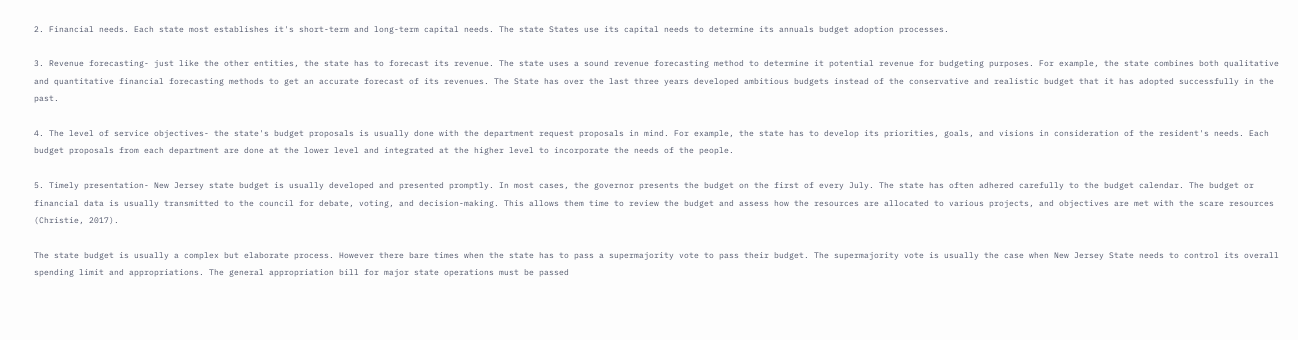2. Financial needs. Each state most establishes it's short-term and long-term capital needs. The state States use its capital needs to determine its annuals budget adoption processes.

3. Revenue forecasting- just like the other entities, the state has to forecast its revenue. The state uses a sound revenue forecasting method to determine it potential revenue for budgeting purposes. For example, the state combines both qualitative and quantitative financial forecasting methods to get an accurate forecast of its revenues. The State has over the last three years developed ambitious budgets instead of the conservative and realistic budget that it has adopted successfully in the past.

4. The level of service objectives- the state's budget proposals is usually done with the department request proposals in mind. For example, the state has to develop its priorities, goals, and visions in consideration of the resident's needs. Each budget proposals from each department are done at the lower level and integrated at the higher level to incorporate the needs of the people.

5. Timely presentation- New Jersey state budget is usually developed and presented promptly. In most cases, the governor presents the budget on the first of every July. The state has often adhered carefully to the budget calendar. The budget or financial data is usually transmitted to the council for debate, voting, and decision-making. This allows them time to review the budget and assess how the resources are allocated to various projects, and objectives are met with the scare resources (Christie, 2017).

The state budget is usually a complex but elaborate process. However there bare times when the state has to pass a supermajority vote to pass their budget. The supermajority vote is usually the case when New Jersey State needs to control its overall spending limit and appropriations. The general appropriation bill for major state operations must be passed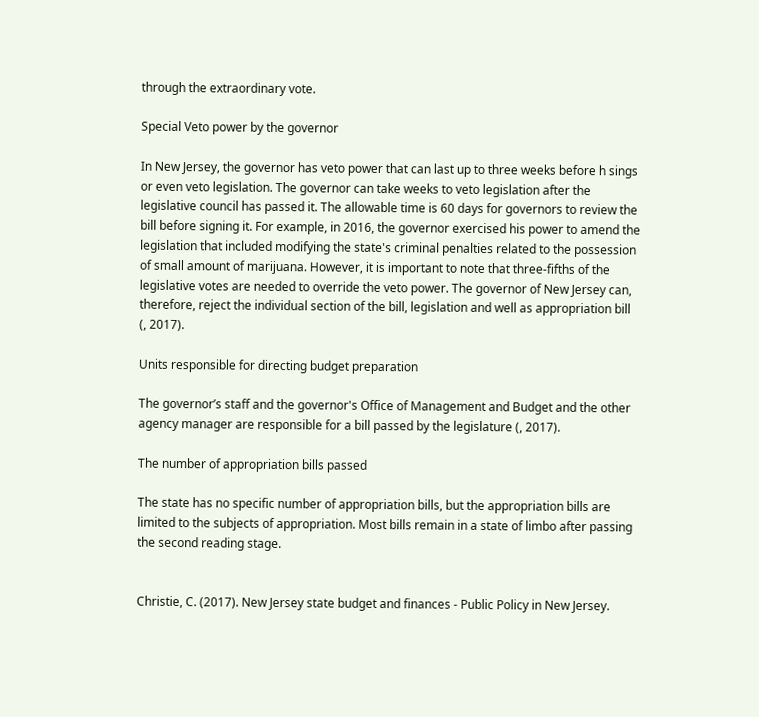through the extraordinary vote.

Special Veto power by the governor

In New Jersey, the governor has veto power that can last up to three weeks before h sings or even veto legislation. The governor can take weeks to veto legislation after the legislative council has passed it. The allowable time is 60 days for governors to review the bill before signing it. For example, in 2016, the governor exercised his power to amend the legislation that included modifying the state's criminal penalties related to the possession of small amount of marijuana. However, it is important to note that three-fifths of the legislative votes are needed to override the veto power. The governor of New Jersey can, therefore, reject the individual section of the bill, legislation and well as appropriation bill (, 2017).

Units responsible for directing budget preparation

The governor’s staff and the governor's Office of Management and Budget and the other agency manager are responsible for a bill passed by the legislature (, 2017).

The number of appropriation bills passed

The state has no specific number of appropriation bills, but the appropriation bills are limited to the subjects of appropriation. Most bills remain in a state of limbo after passing the second reading stage.


Christie, C. (2017). New Jersey state budget and finances - Public Policy in New Jersey.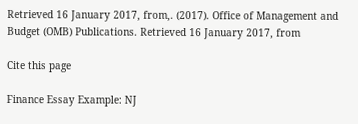Retrieved 16 January 2017, from,. (2017). Office of Management and Budget (OMB) Publications. Retrieved 16 January 2017, from

Cite this page

Finance Essay Example: NJ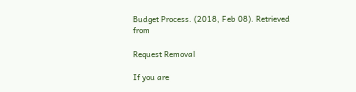Budget Process. (2018, Feb 08). Retrieved from

Request Removal

If you are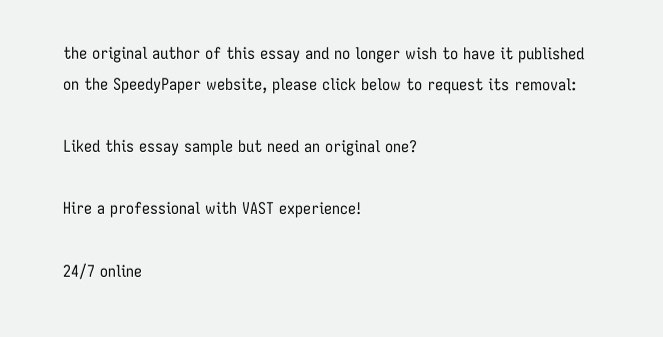the original author of this essay and no longer wish to have it published on the SpeedyPaper website, please click below to request its removal:

Liked this essay sample but need an original one?

Hire a professional with VAST experience!

24/7 online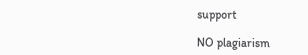support

NO plagiarism